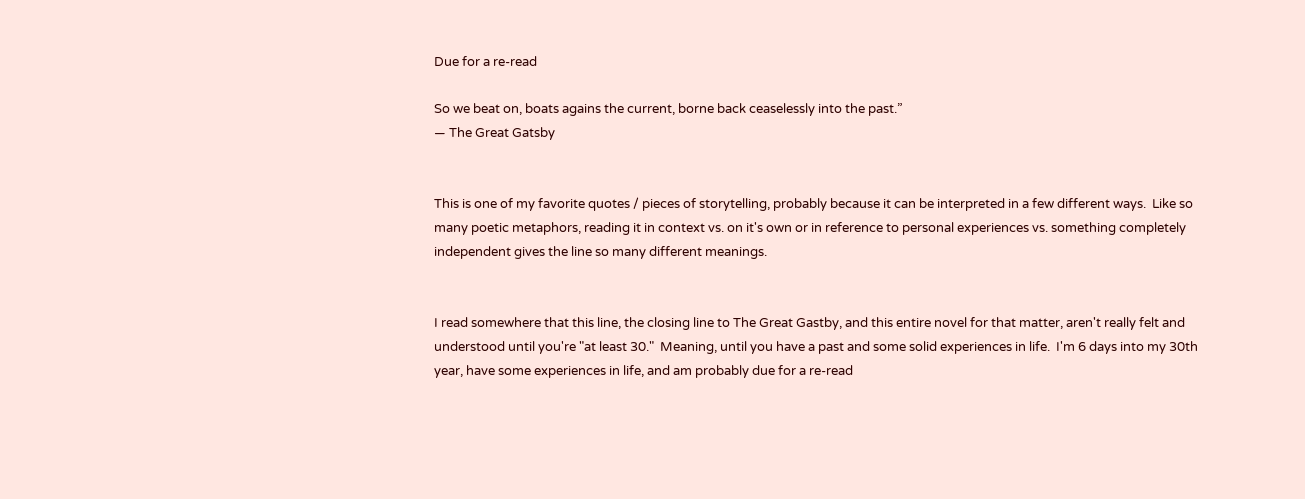Due for a re-read

So we beat on, boats agains the current, borne back ceaselessly into the past.”
— The Great Gatsby


This is one of my favorite quotes / pieces of storytelling, probably because it can be interpreted in a few different ways.  Like so many poetic metaphors, reading it in context vs. on it's own or in reference to personal experiences vs. something completely independent gives the line so many different meanings.


I read somewhere that this line, the closing line to The Great Gastby, and this entire novel for that matter, aren't really felt and understood until you're "at least 30."  Meaning, until you have a past and some solid experiences in life.  I'm 6 days into my 30th year, have some experiences in life, and am probably due for a re-read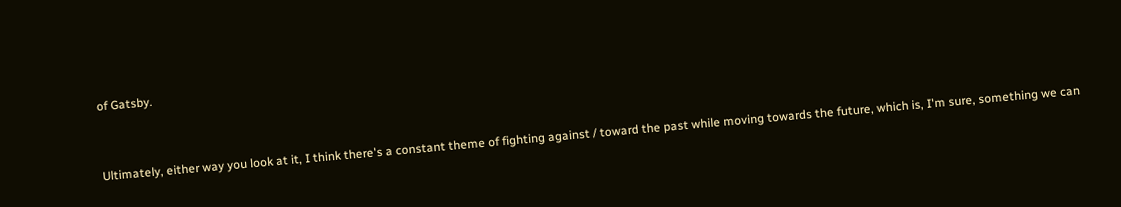of Gatsby.


Ultimately, either way you look at it, I think there's a constant theme of fighting against / toward the past while moving towards the future, which is, I'm sure, something we can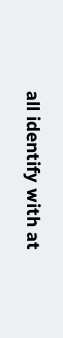all identify with at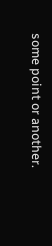some point or another.